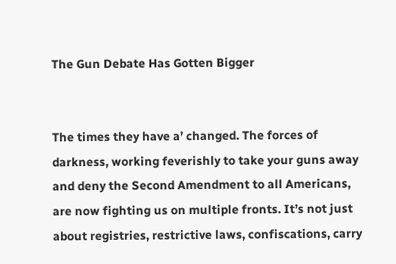The Gun Debate Has Gotten Bigger


The times they have a’ changed. The forces of darkness, working feverishly to take your guns away and deny the Second Amendment to all Americans, are now fighting us on multiple fronts. It’s not just about registries, restrictive laws, confiscations, carry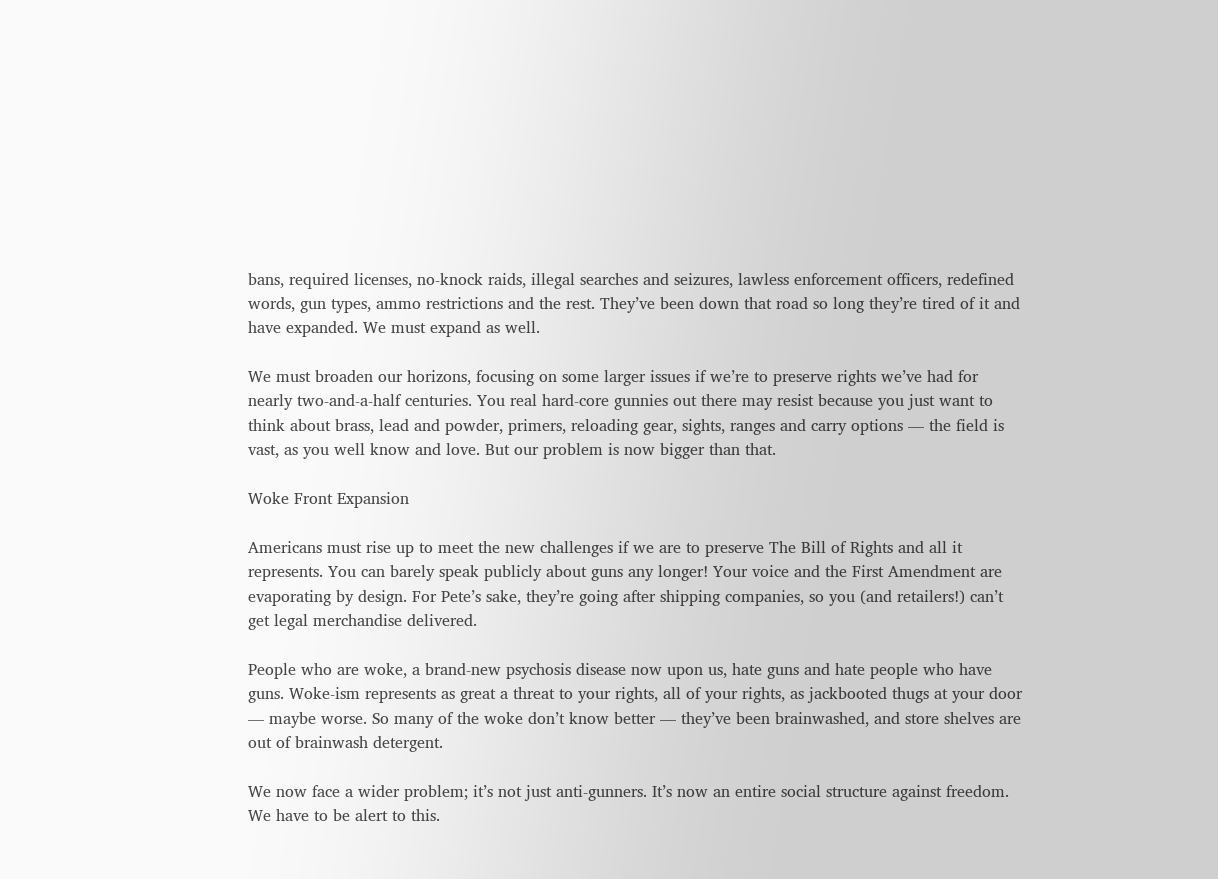bans, required licenses, no-knock raids, illegal searches and seizures, lawless enforcement officers, redefined words, gun types, ammo restrictions and the rest. They’ve been down that road so long they’re tired of it and have expanded. We must expand as well.

We must broaden our horizons, focusing on some larger issues if we’re to preserve rights we’ve had for nearly two-and-a-half centuries. You real hard-core gunnies out there may resist because you just want to think about brass, lead and powder, primers, reloading gear, sights, ranges and carry options — the field is vast, as you well know and love. But our problem is now bigger than that.

Woke Front Expansion

Americans must rise up to meet the new challenges if we are to preserve The Bill of Rights and all it represents. You can barely speak publicly about guns any longer! Your voice and the First Amendment are evaporating by design. For Pete’s sake, they’re going after shipping companies, so you (and retailers!) can’t get legal merchandise delivered.

People who are woke, a brand-new psychosis disease now upon us, hate guns and hate people who have guns. Woke-ism represents as great a threat to your rights, all of your rights, as jackbooted thugs at your door — maybe worse. So many of the woke don’t know better — they’ve been brainwashed, and store shelves are out of brainwash detergent.

We now face a wider problem; it’s not just anti-gunners. It’s now an entire social structure against freedom. We have to be alert to this.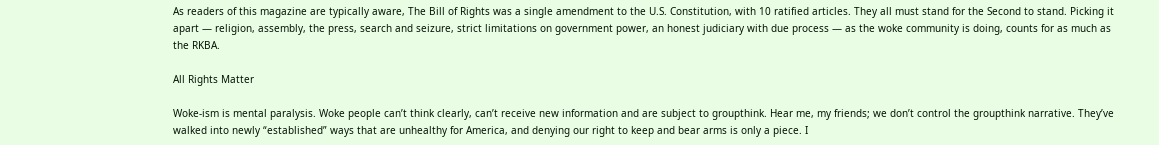As readers of this magazine are typically aware, The Bill of Rights was a single amendment to the U.S. Constitution, with 10 ratified articles. They all must stand for the Second to stand. Picking it apart — religion, assembly, the press, search and seizure, strict limitations on government power, an honest judiciary with due process — as the woke community is doing, counts for as much as the RKBA.

All Rights Matter

Woke-ism is mental paralysis. Woke people can’t think clearly, can’t receive new information and are subject to groupthink. Hear me, my friends; we don’t control the groupthink narrative. They’ve walked into newly “established” ways that are unhealthy for America, and denying our right to keep and bear arms is only a piece. I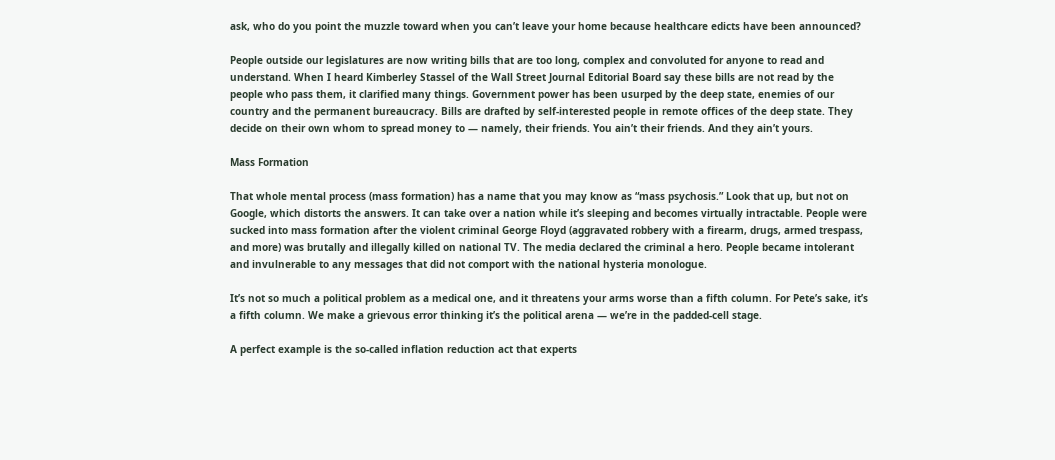ask, who do you point the muzzle toward when you can’t leave your home because healthcare edicts have been announced?

People outside our legislatures are now writing bills that are too long, complex and convoluted for anyone to read and understand. When I heard Kimberley Stassel of the Wall Street Journal Editorial Board say these bills are not read by the people who pass them, it clarified many things. Government power has been usurped by the deep state, enemies of our country and the permanent bureaucracy. Bills are drafted by self-interested people in remote offices of the deep state. They decide on their own whom to spread money to — namely, their friends. You ain’t their friends. And they ain’t yours.

Mass Formation

That whole mental process (mass formation) has a name that you may know as “mass psychosis.” Look that up, but not on Google, which distorts the answers. It can take over a nation while it’s sleeping and becomes virtually intractable. People were sucked into mass formation after the violent criminal George Floyd (aggravated robbery with a firearm, drugs, armed trespass, and more) was brutally and illegally killed on national TV. The media declared the criminal a hero. People became intolerant and invulnerable to any messages that did not comport with the national hysteria monologue.

It’s not so much a political problem as a medical one, and it threatens your arms worse than a fifth column. For Pete’s sake, it’s a fifth column. We make a grievous error thinking it’s the political arena — we’re in the padded-cell stage.

A perfect example is the so-called inflation reduction act that experts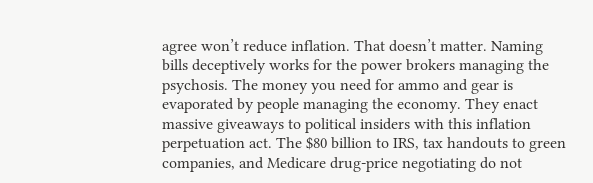agree won’t reduce inflation. That doesn’t matter. Naming bills deceptively works for the power brokers managing the psychosis. The money you need for ammo and gear is evaporated by people managing the economy. They enact massive giveaways to political insiders with this inflation perpetuation act. The $80 billion to IRS, tax handouts to green companies, and Medicare drug-price negotiating do not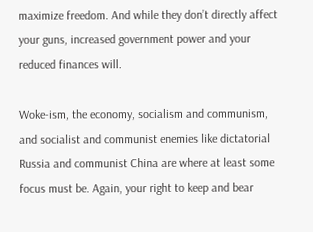maximize freedom. And while they don’t directly affect your guns, increased government power and your reduced finances will.

Woke-ism, the economy, socialism and communism, and socialist and communist enemies like dictatorial Russia and communist China are where at least some focus must be. Again, your right to keep and bear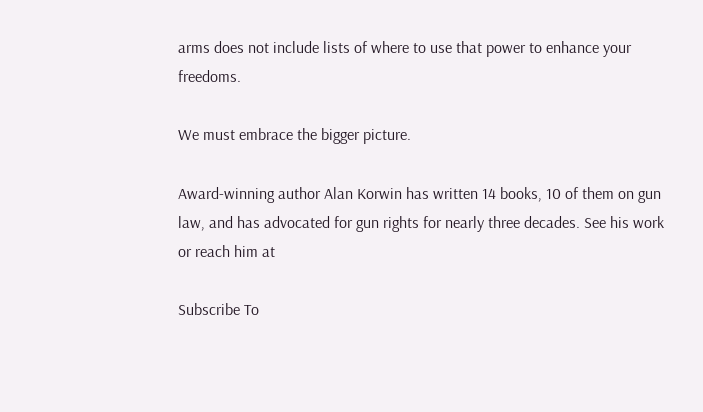arms does not include lists of where to use that power to enhance your freedoms.

We must embrace the bigger picture.

Award-winning author Alan Korwin has written 14 books, 10 of them on gun law, and has advocated for gun rights for nearly three decades. See his work or reach him at

Subscribe To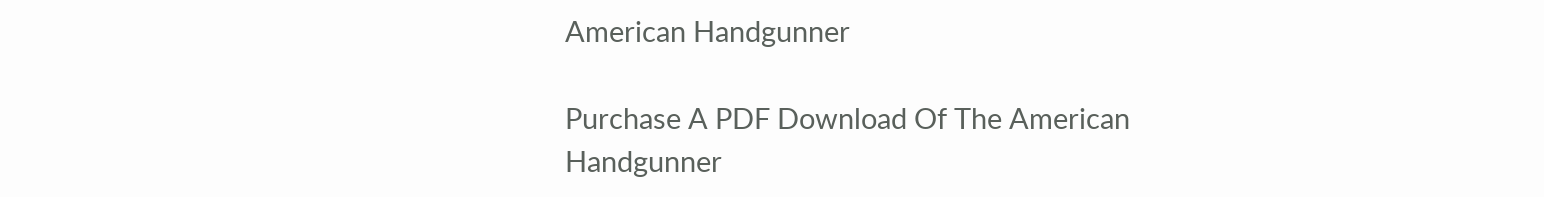American Handgunner

Purchase A PDF Download Of The American Handgunner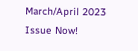March/April 2023 Issue Now!